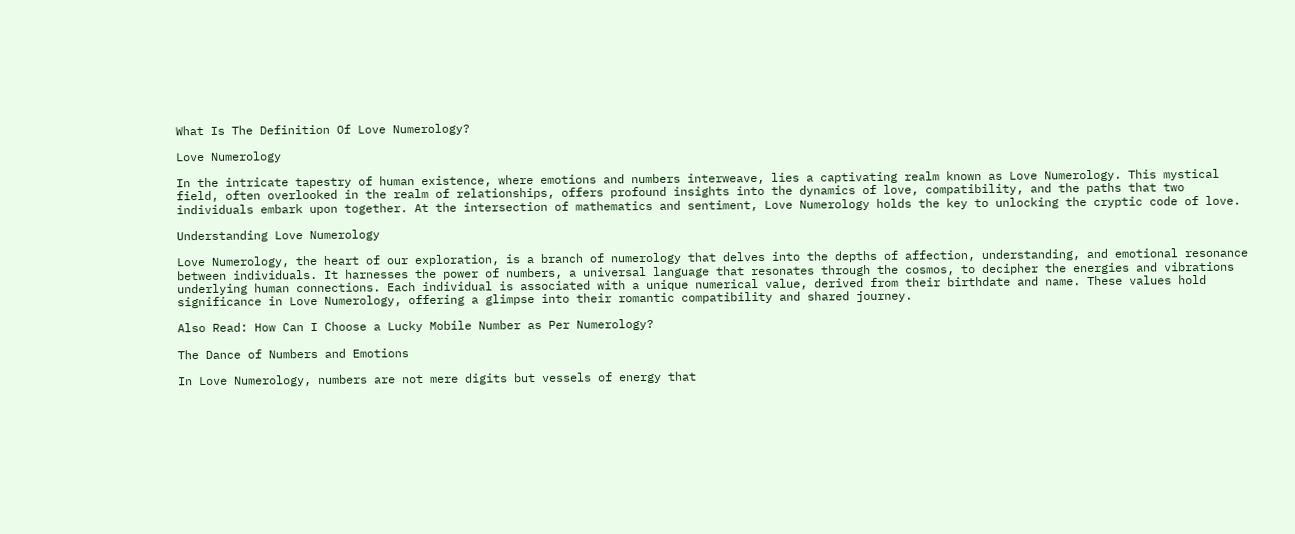What Is The Definition Of Love Numerology?

Love Numerology

In the intricate tapestry of human existence, where emotions and numbers interweave, lies a captivating realm known as Love Numerology. This mystical field, often overlooked in the realm of relationships, offers profound insights into the dynamics of love, compatibility, and the paths that two individuals embark upon together. At the intersection of mathematics and sentiment, Love Numerology holds the key to unlocking the cryptic code of love.

Understanding Love Numerology

Love Numerology, the heart of our exploration, is a branch of numerology that delves into the depths of affection, understanding, and emotional resonance between individuals. It harnesses the power of numbers, a universal language that resonates through the cosmos, to decipher the energies and vibrations underlying human connections. Each individual is associated with a unique numerical value, derived from their birthdate and name. These values hold significance in Love Numerology, offering a glimpse into their romantic compatibility and shared journey.

Also Read: How Can I Choose a Lucky Mobile Number as Per Numerology?

The Dance of Numbers and Emotions

In Love Numerology, numbers are not mere digits but vessels of energy that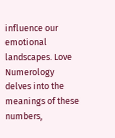influence our emotional landscapes. Love Numerology delves into the meanings of these numbers,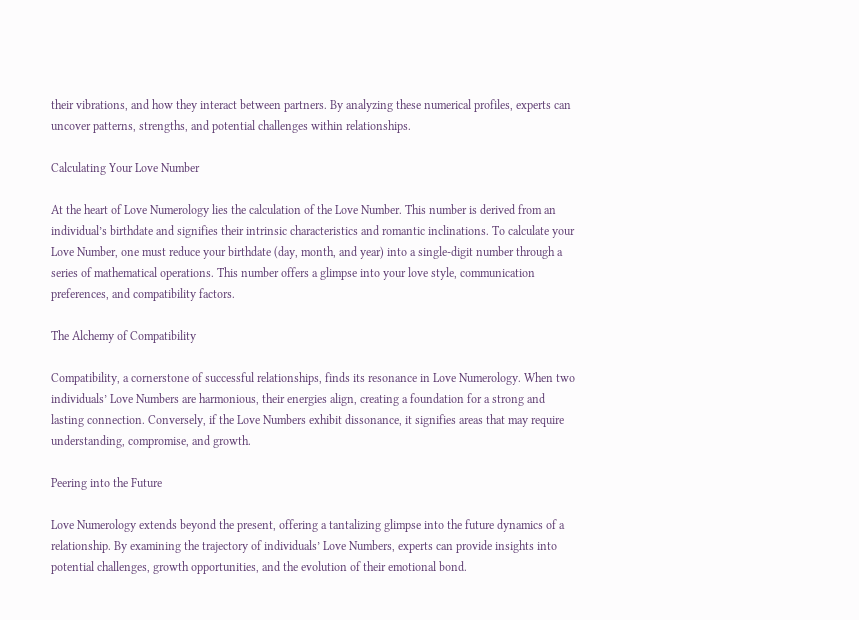their vibrations, and how they interact between partners. By analyzing these numerical profiles, experts can uncover patterns, strengths, and potential challenges within relationships.

Calculating Your Love Number

At the heart of Love Numerology lies the calculation of the Love Number. This number is derived from an individual’s birthdate and signifies their intrinsic characteristics and romantic inclinations. To calculate your Love Number, one must reduce your birthdate (day, month, and year) into a single-digit number through a series of mathematical operations. This number offers a glimpse into your love style, communication preferences, and compatibility factors.

The Alchemy of Compatibility

Compatibility, a cornerstone of successful relationships, finds its resonance in Love Numerology. When two individuals’ Love Numbers are harmonious, their energies align, creating a foundation for a strong and lasting connection. Conversely, if the Love Numbers exhibit dissonance, it signifies areas that may require understanding, compromise, and growth.

Peering into the Future

Love Numerology extends beyond the present, offering a tantalizing glimpse into the future dynamics of a relationship. By examining the trajectory of individuals’ Love Numbers, experts can provide insights into potential challenges, growth opportunities, and the evolution of their emotional bond.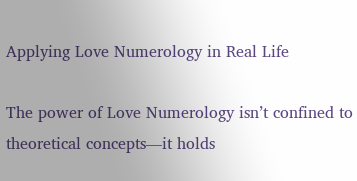Applying Love Numerology in Real Life

The power of Love Numerology isn’t confined to theoretical concepts—it holds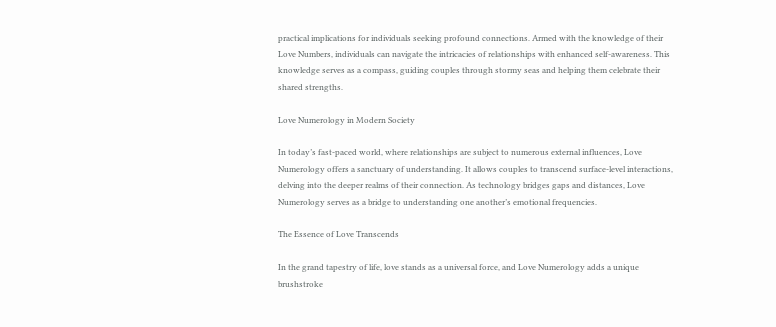practical implications for individuals seeking profound connections. Armed with the knowledge of their Love Numbers, individuals can navigate the intricacies of relationships with enhanced self-awareness. This knowledge serves as a compass, guiding couples through stormy seas and helping them celebrate their shared strengths.

Love Numerology in Modern Society

In today’s fast-paced world, where relationships are subject to numerous external influences, Love Numerology offers a sanctuary of understanding. It allows couples to transcend surface-level interactions, delving into the deeper realms of their connection. As technology bridges gaps and distances, Love Numerology serves as a bridge to understanding one another’s emotional frequencies.

The Essence of Love Transcends

In the grand tapestry of life, love stands as a universal force, and Love Numerology adds a unique brushstroke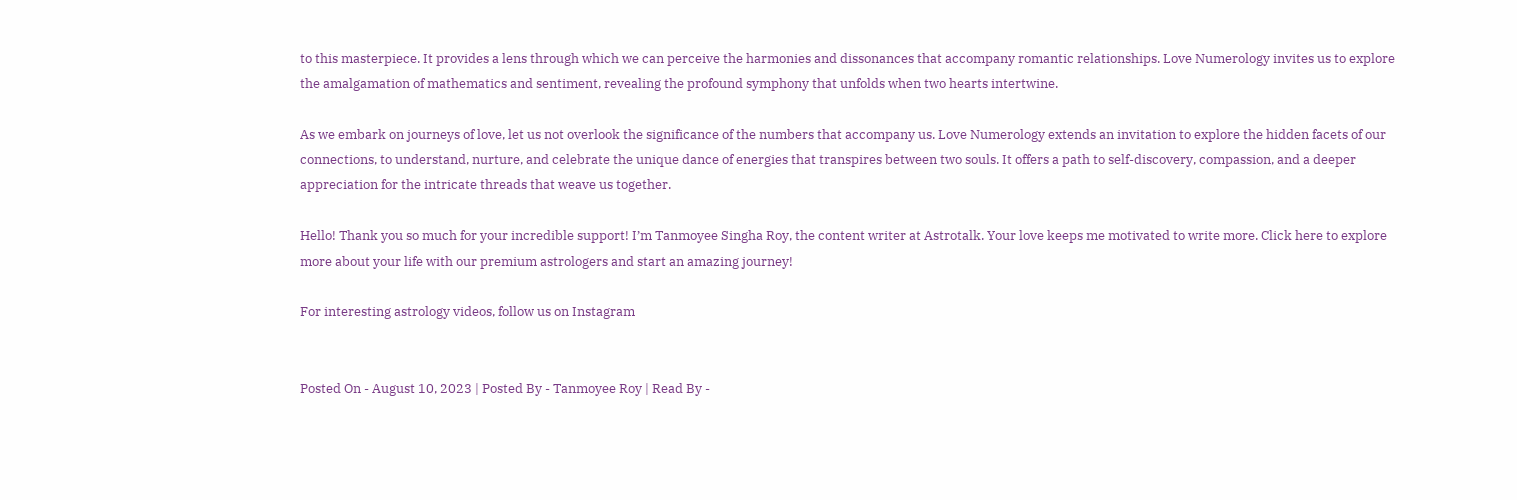to this masterpiece. It provides a lens through which we can perceive the harmonies and dissonances that accompany romantic relationships. Love Numerology invites us to explore the amalgamation of mathematics and sentiment, revealing the profound symphony that unfolds when two hearts intertwine.

As we embark on journeys of love, let us not overlook the significance of the numbers that accompany us. Love Numerology extends an invitation to explore the hidden facets of our connections, to understand, nurture, and celebrate the unique dance of energies that transpires between two souls. It offers a path to self-discovery, compassion, and a deeper appreciation for the intricate threads that weave us together.

Hello! Thank you so much for your incredible support! I’m Tanmoyee Singha Roy, the content writer at Astrotalk. Your love keeps me motivated to write more. Click here to explore more about your life with our premium astrologers and start an amazing journey!

For interesting astrology videos, follow us on Instagram


Posted On - August 10, 2023 | Posted By - Tanmoyee Roy | Read By -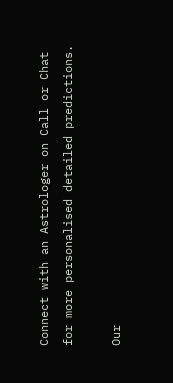Connect with an Astrologer on Call or Chat for more personalised detailed predictions.

Our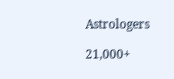Astrologers

21,000+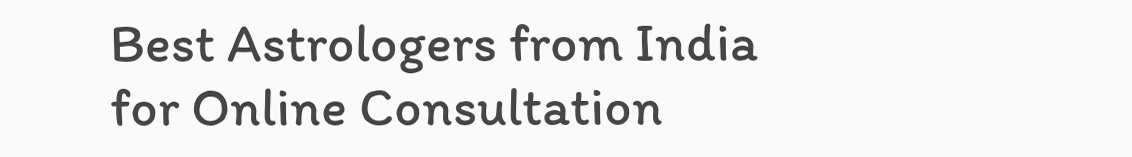Best Astrologers from India for Online Consultation